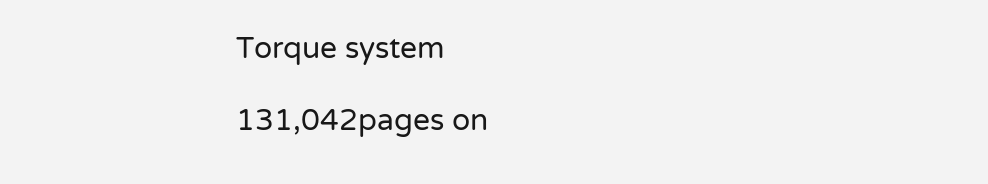Torque system

131,042pages on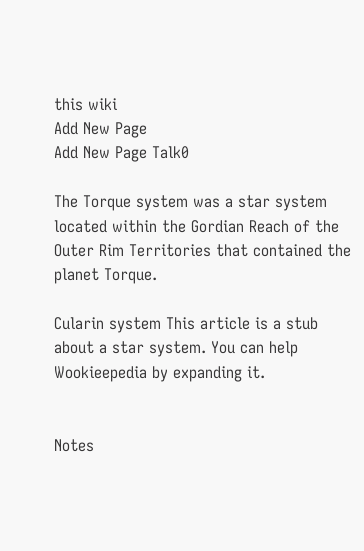this wiki
Add New Page
Add New Page Talk0

The Torque system was a star system located within the Gordian Reach of the Outer Rim Territories that contained the planet Torque.

Cularin system This article is a stub about a star system. You can help Wookieepedia by expanding it.


Notes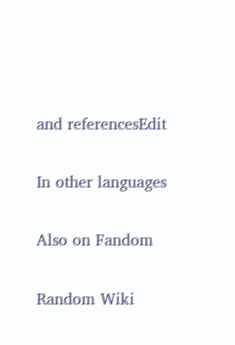and referencesEdit

In other languages

Also on Fandom

Random Wiki